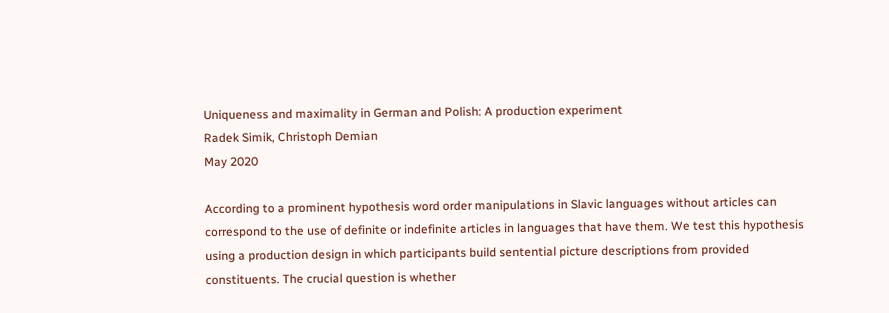Uniqueness and maximality in German and Polish: A production experiment
Radek Simik, Christoph Demian
May 2020

According to a prominent hypothesis word order manipulations in Slavic languages without articles can correspond to the use of definite or indefinite articles in languages that have them. We test this hypothesis using a production design in which participants build sentential picture descriptions from provided constituents. The crucial question is whether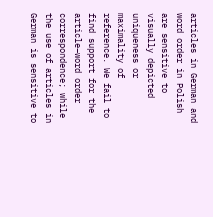articles in German and word order in Polish are sensitive to visually depicted uniqueness or maximality of reference. We fail to find support for the article–word order correspondence; while the use of articles in German is sensitive to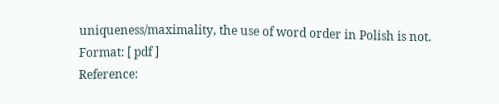uniqueness/maximality, the use of word order in Polish is not.
Format: [ pdf ]
Reference: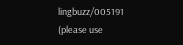lingbuzz/005191
(please use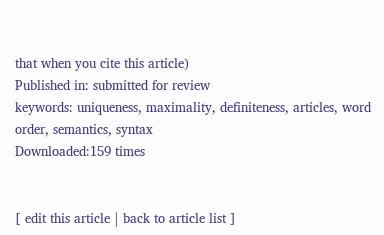that when you cite this article)
Published in: submitted for review
keywords: uniqueness, maximality, definiteness, articles, word order, semantics, syntax
Downloaded:159 times


[ edit this article | back to article list ]